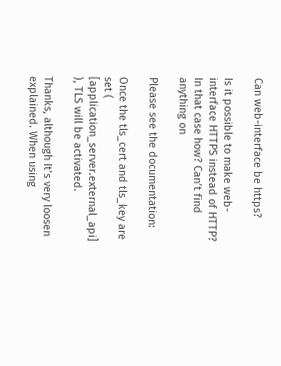Can web-interface be https?

Is it possible to make web-interface HTTPS instead of HTTP? In that case how? Can’t find anything on

Please see the documentation:

Once the tls_cert and tls_key are set ( [application_server.external_api] ), TLS will be activated.

Thanks, although It’s very loosen explained. When using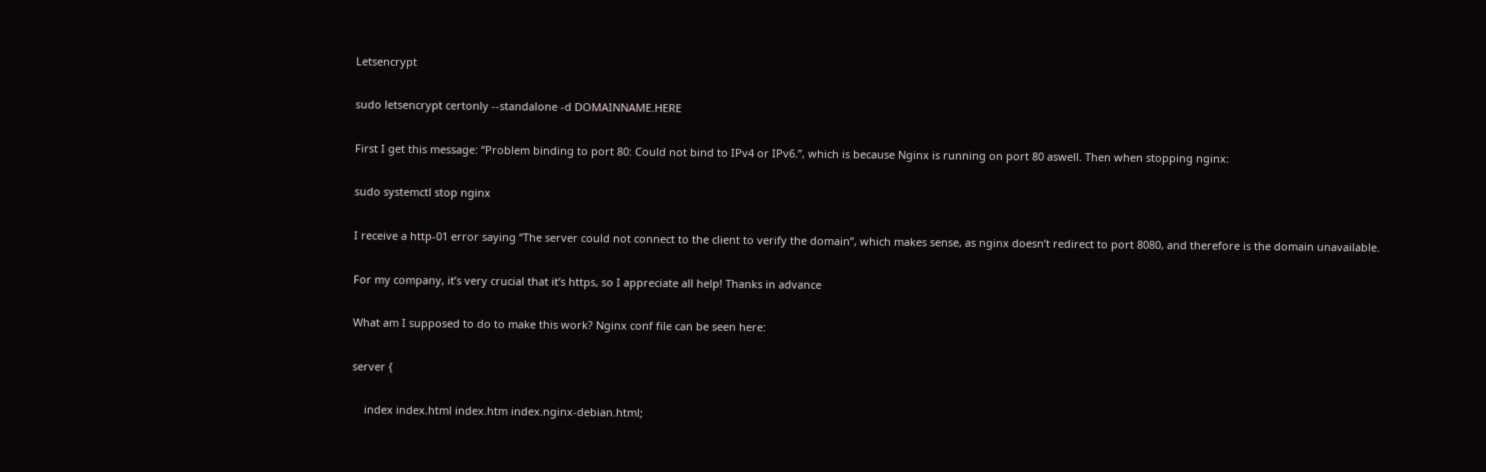Letsencrypt

sudo letsencrypt certonly --standalone -d DOMAINNAME.HERE

First I get this message: “Problem binding to port 80: Could not bind to IPv4 or IPv6.”, which is because Nginx is running on port 80 aswell. Then when stopping nginx:

sudo systemctl stop nginx

I receive a http-01 error saying “The server could not connect to the client to verify the domain”, which makes sense, as nginx doesn’t redirect to port 8080, and therefore is the domain unavailable.

For my company, it’s very crucial that it’s https, so I appreciate all help! Thanks in advance

What am I supposed to do to make this work? Nginx conf file can be seen here:

server {

    index index.html index.htm index.nginx-debian.html;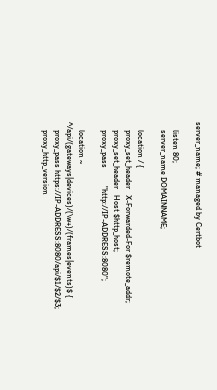server_name; # managed by Certbot

    listen 80;
    server_name DOMAINNAME;

    location / {
    proxy_set_header   X-Forwarded-For $remote_addr;
    proxy_set_header   Host $http_host;
    proxy_pass         "http://IP-ADDRESS:8080";

    location ~ ^/api/(gateways|devices)/(\w+)/(frames|events)$ {
    proxy_pass https://IP-ADDRESS:8080/api/$1/$2/$3;
    proxy_http_version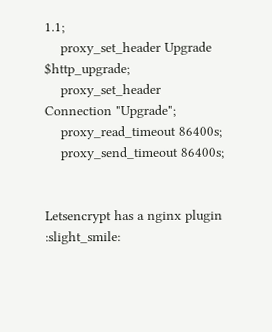1.1;
    proxy_set_header Upgrade $http_upgrade;
    proxy_set_header Connection "Upgrade";
    proxy_read_timeout 86400s;
    proxy_send_timeout 86400s;


Letsencrypt has a nginx plugin :slight_smile: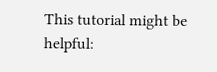This tutorial might be helpful: